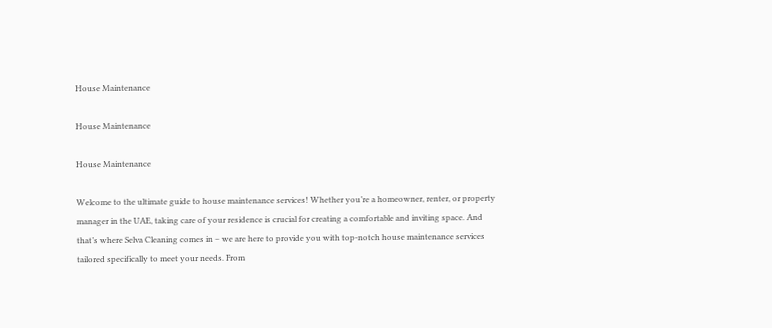House Maintenance

House Maintenance

House Maintenance

Welcome to the ultimate guide to house maintenance services! Whether you’re a homeowner, renter, or property manager in the UAE, taking care of your residence is crucial for creating a comfortable and inviting space. And that’s where Selva Cleaning comes in – we are here to provide you with top-notch house maintenance services tailored specifically to meet your needs. From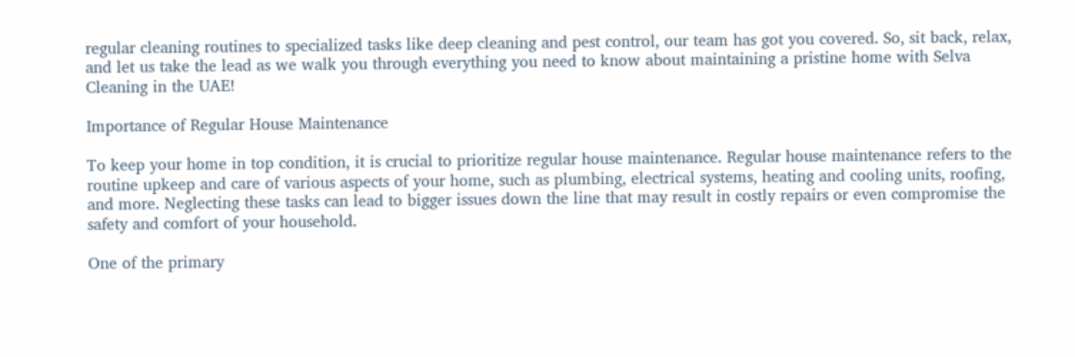regular cleaning routines to specialized tasks like deep cleaning and pest control, our team has got you covered. So, sit back, relax, and let us take the lead as we walk you through everything you need to know about maintaining a pristine home with Selva Cleaning in the UAE!

Importance of Regular House Maintenance

To keep your home in top condition, it is crucial to prioritize regular house maintenance. Regular house maintenance refers to the routine upkeep and care of various aspects of your home, such as plumbing, electrical systems, heating and cooling units, roofing, and more. Neglecting these tasks can lead to bigger issues down the line that may result in costly repairs or even compromise the safety and comfort of your household.

One of the primary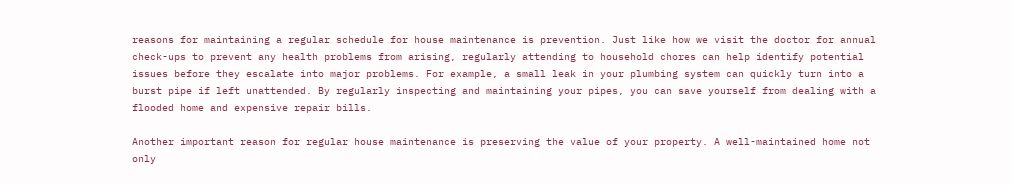reasons for maintaining a regular schedule for house maintenance is prevention. Just like how we visit the doctor for annual check-ups to prevent any health problems from arising, regularly attending to household chores can help identify potential issues before they escalate into major problems. For example, a small leak in your plumbing system can quickly turn into a burst pipe if left unattended. By regularly inspecting and maintaining your pipes, you can save yourself from dealing with a flooded home and expensive repair bills.

Another important reason for regular house maintenance is preserving the value of your property. A well-maintained home not only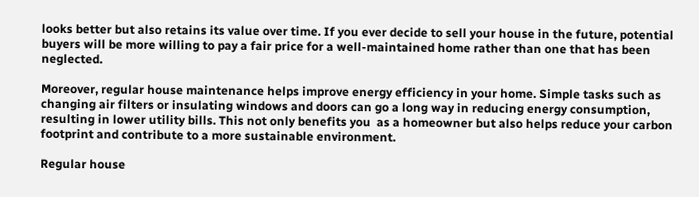looks better but also retains its value over time. If you ever decide to sell your house in the future, potential buyers will be more willing to pay a fair price for a well-maintained home rather than one that has been neglected.

Moreover, regular house maintenance helps improve energy efficiency in your home. Simple tasks such as changing air filters or insulating windows and doors can go a long way in reducing energy consumption, resulting in lower utility bills. This not only benefits you  as a homeowner but also helps reduce your carbon footprint and contribute to a more sustainable environment.

Regular house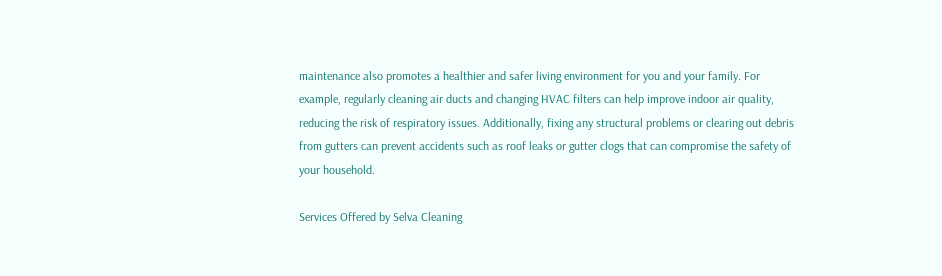maintenance also promotes a healthier and safer living environment for you and your family. For example, regularly cleaning air ducts and changing HVAC filters can help improve indoor air quality, reducing the risk of respiratory issues. Additionally, fixing any structural problems or clearing out debris from gutters can prevent accidents such as roof leaks or gutter clogs that can compromise the safety of your household.

Services Offered by Selva Cleaning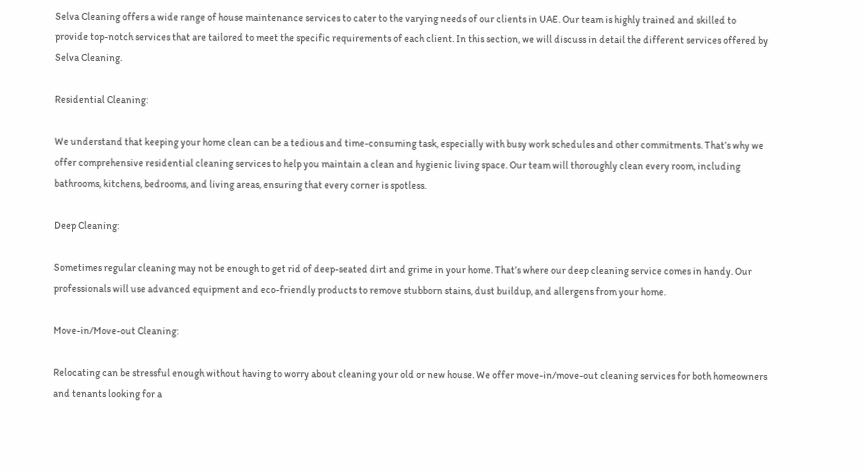Selva Cleaning offers a wide range of house maintenance services to cater to the varying needs of our clients in UAE. Our team is highly trained and skilled to provide top-notch services that are tailored to meet the specific requirements of each client. In this section, we will discuss in detail the different services offered by Selva Cleaning.

Residential Cleaning:

We understand that keeping your home clean can be a tedious and time-consuming task, especially with busy work schedules and other commitments. That’s why we offer comprehensive residential cleaning services to help you maintain a clean and hygienic living space. Our team will thoroughly clean every room, including bathrooms, kitchens, bedrooms, and living areas, ensuring that every corner is spotless.

Deep Cleaning:

Sometimes regular cleaning may not be enough to get rid of deep-seated dirt and grime in your home. That’s where our deep cleaning service comes in handy. Our professionals will use advanced equipment and eco-friendly products to remove stubborn stains, dust buildup, and allergens from your home.

Move-in/Move-out Cleaning:

Relocating can be stressful enough without having to worry about cleaning your old or new house. We offer move-in/move-out cleaning services for both homeowners and tenants looking for a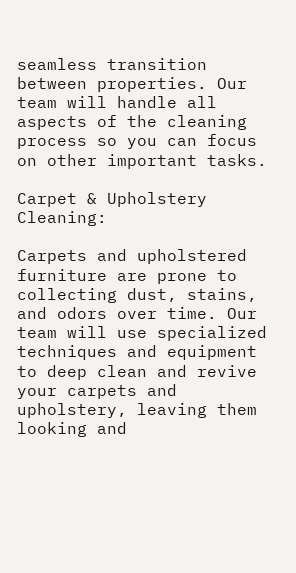seamless transition between properties. Our team will handle all aspects of the cleaning process so you can focus on other important tasks.

Carpet & Upholstery Cleaning:

Carpets and upholstered furniture are prone to collecting dust, stains, and odors over time. Our team will use specialized techniques and equipment to deep clean and revive your carpets and upholstery, leaving them looking and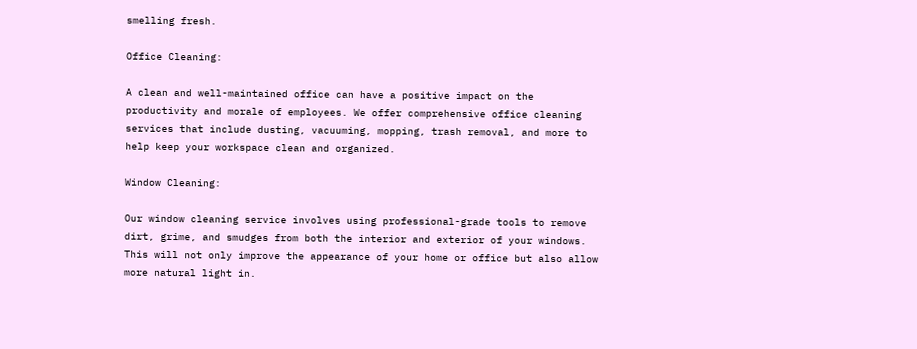smelling fresh.

Office Cleaning:

A clean and well-maintained office can have a positive impact on the productivity and morale of employees. We offer comprehensive office cleaning services that include dusting, vacuuming, mopping, trash removal, and more to help keep your workspace clean and organized.

Window Cleaning:

Our window cleaning service involves using professional-grade tools to remove dirt, grime, and smudges from both the interior and exterior of your windows. This will not only improve the appearance of your home or office but also allow more natural light in.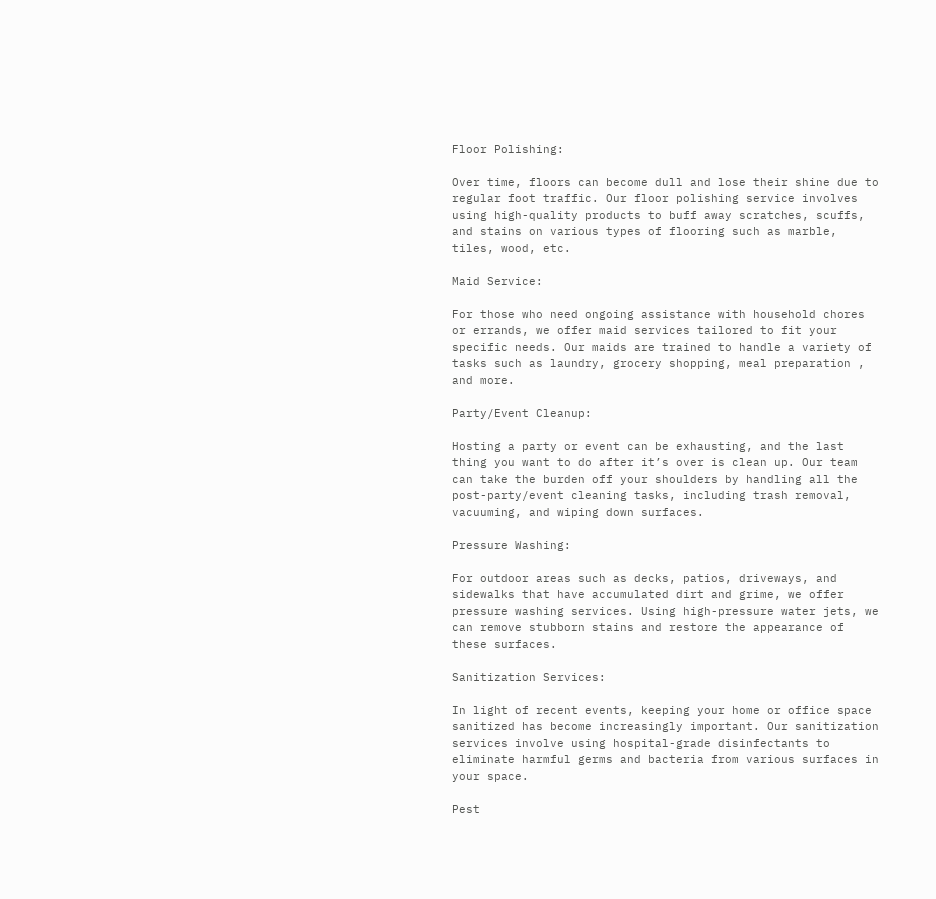Floor Polishing:

Over time, floors can become dull and lose their shine due to regular foot traffic. Our floor polishing service involves using high-quality products to buff away scratches, scuffs, and stains on various types of flooring such as marble, tiles, wood, etc.

Maid Service:

For those who need ongoing assistance with household chores or errands, we offer maid services tailored to fit your specific needs. Our maids are trained to handle a variety of tasks such as laundry, grocery shopping, meal preparation , and more.

Party/Event Cleanup:

Hosting a party or event can be exhausting, and the last thing you want to do after it’s over is clean up. Our team can take the burden off your shoulders by handling all the post-party/event cleaning tasks, including trash removal, vacuuming, and wiping down surfaces.

Pressure Washing:

For outdoor areas such as decks, patios, driveways, and sidewalks that have accumulated dirt and grime, we offer pressure washing services. Using high-pressure water jets, we can remove stubborn stains and restore the appearance of these surfaces.

Sanitization Services:

In light of recent events, keeping your home or office space sanitized has become increasingly important. Our sanitization services involve using hospital-grade disinfectants to eliminate harmful germs and bacteria from various surfaces in your space.

Pest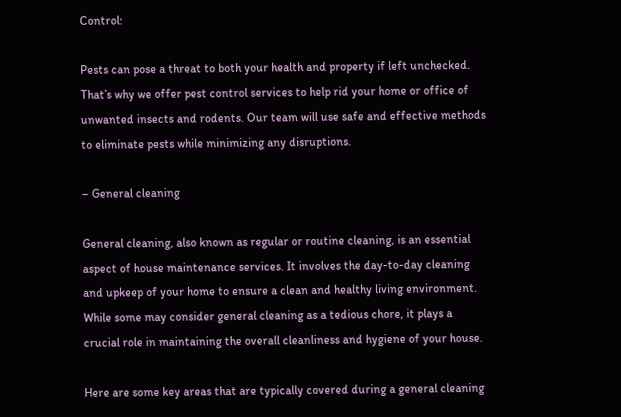Control:

Pests can pose a threat to both your health and property if left unchecked. That’s why we offer pest control services to help rid your home or office of unwanted insects and rodents. Our team will use safe and effective methods to eliminate pests while minimizing any disruptions.

– General cleaning

General cleaning, also known as regular or routine cleaning, is an essential aspect of house maintenance services. It involves the day-to-day cleaning and upkeep of your home to ensure a clean and healthy living environment. While some may consider general cleaning as a tedious chore, it plays a crucial role in maintaining the overall cleanliness and hygiene of your house.

Here are some key areas that are typically covered during a general cleaning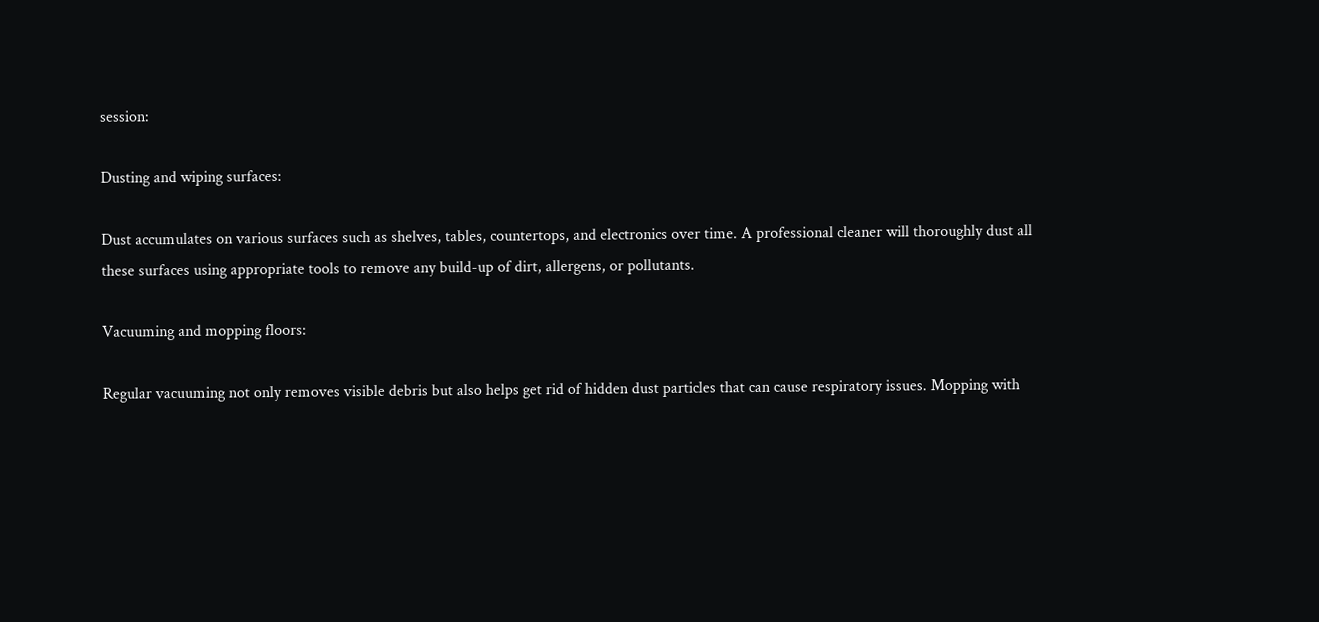session:

Dusting and wiping surfaces:

Dust accumulates on various surfaces such as shelves, tables, countertops, and electronics over time. A professional cleaner will thoroughly dust all these surfaces using appropriate tools to remove any build-up of dirt, allergens, or pollutants.

Vacuuming and mopping floors:

Regular vacuuming not only removes visible debris but also helps get rid of hidden dust particles that can cause respiratory issues. Mopping with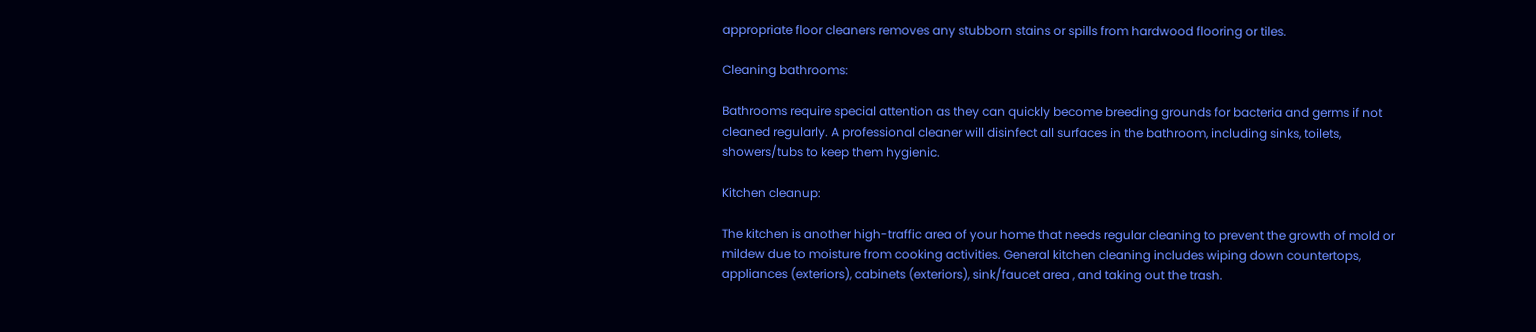appropriate floor cleaners removes any stubborn stains or spills from hardwood flooring or tiles.

Cleaning bathrooms:

Bathrooms require special attention as they can quickly become breeding grounds for bacteria and germs if not cleaned regularly. A professional cleaner will disinfect all surfaces in the bathroom, including sinks, toilets, showers/tubs to keep them hygienic.

Kitchen cleanup:

The kitchen is another high-traffic area of your home that needs regular cleaning to prevent the growth of mold or mildew due to moisture from cooking activities. General kitchen cleaning includes wiping down countertops, appliances (exteriors), cabinets (exteriors), sink/faucet area , and taking out the trash.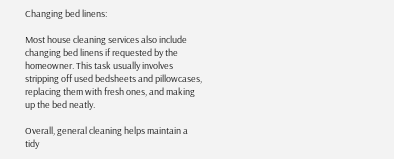Changing bed linens:

Most house cleaning services also include changing bed linens if requested by the homeowner. This task usually involves stripping off used bedsheets and pillowcases, replacing them with fresh ones, and making up the bed neatly.

Overall, general cleaning helps maintain a tidy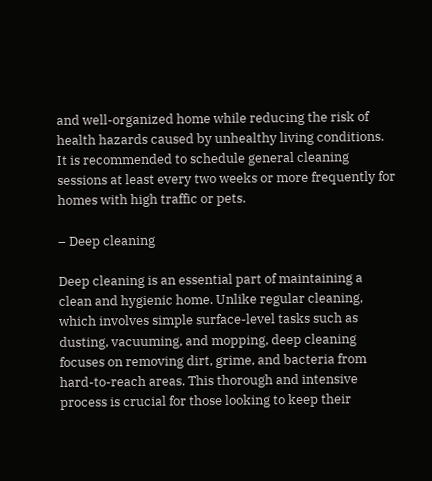and well-organized home while reducing the risk of health hazards caused by unhealthy living conditions. It is recommended to schedule general cleaning sessions at least every two weeks or more frequently for homes with high traffic or pets.

– Deep cleaning

Deep cleaning is an essential part of maintaining a clean and hygienic home. Unlike regular cleaning, which involves simple surface-level tasks such as dusting, vacuuming, and mopping, deep cleaning focuses on removing dirt, grime, and bacteria from hard-to-reach areas. This thorough and intensive process is crucial for those looking to keep their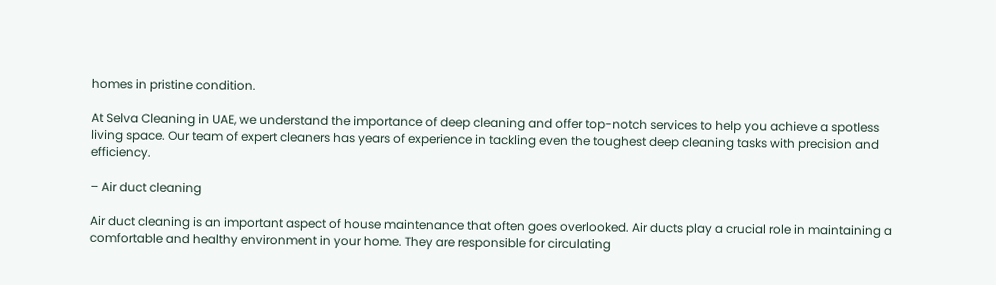homes in pristine condition.

At Selva Cleaning in UAE, we understand the importance of deep cleaning and offer top-notch services to help you achieve a spotless living space. Our team of expert cleaners has years of experience in tackling even the toughest deep cleaning tasks with precision and efficiency.

– Air duct cleaning

Air duct cleaning is an important aspect of house maintenance that often goes overlooked. Air ducts play a crucial role in maintaining a comfortable and healthy environment in your home. They are responsible for circulating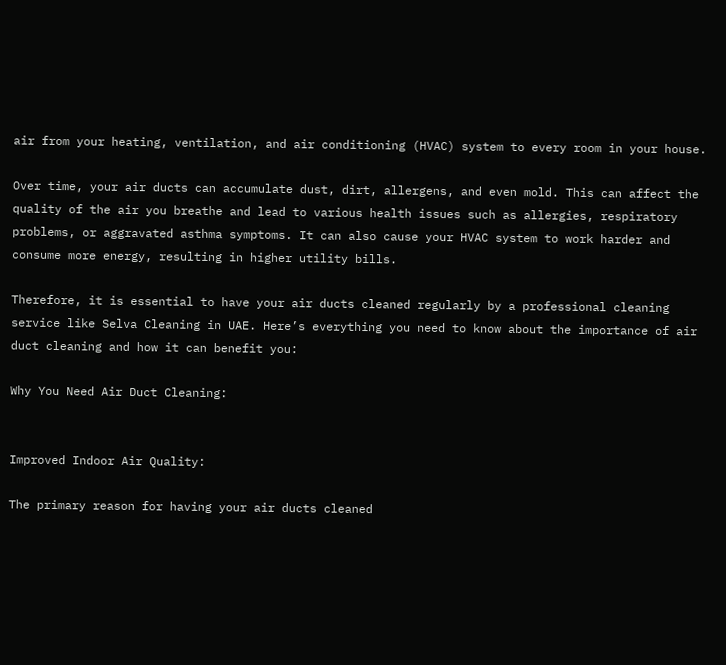air from your heating, ventilation, and air conditioning (HVAC) system to every room in your house.

Over time, your air ducts can accumulate dust, dirt, allergens, and even mold. This can affect the quality of the air you breathe and lead to various health issues such as allergies, respiratory problems, or aggravated asthma symptoms. It can also cause your HVAC system to work harder and consume more energy, resulting in higher utility bills.

Therefore, it is essential to have your air ducts cleaned regularly by a professional cleaning service like Selva Cleaning in UAE. Here’s everything you need to know about the importance of air duct cleaning and how it can benefit you:

Why You Need Air Duct Cleaning:


Improved Indoor Air Quality:

The primary reason for having your air ducts cleaned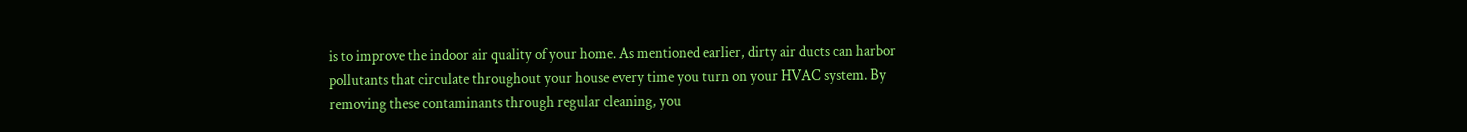is to improve the indoor air quality of your home. As mentioned earlier, dirty air ducts can harbor pollutants that circulate throughout your house every time you turn on your HVAC system. By removing these contaminants through regular cleaning, you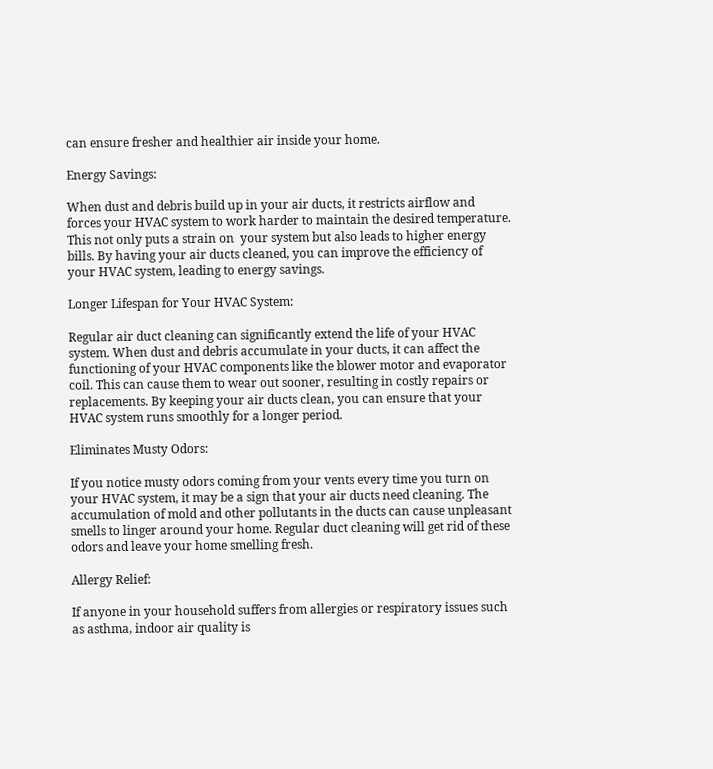can ensure fresher and healthier air inside your home.

Energy Savings:

When dust and debris build up in your air ducts, it restricts airflow and forces your HVAC system to work harder to maintain the desired temperature. This not only puts a strain on  your system but also leads to higher energy bills. By having your air ducts cleaned, you can improve the efficiency of your HVAC system, leading to energy savings.

Longer Lifespan for Your HVAC System:

Regular air duct cleaning can significantly extend the life of your HVAC system. When dust and debris accumulate in your ducts, it can affect the functioning of your HVAC components like the blower motor and evaporator coil. This can cause them to wear out sooner, resulting in costly repairs or replacements. By keeping your air ducts clean, you can ensure that your HVAC system runs smoothly for a longer period.

Eliminates Musty Odors:

If you notice musty odors coming from your vents every time you turn on your HVAC system, it may be a sign that your air ducts need cleaning. The accumulation of mold and other pollutants in the ducts can cause unpleasant smells to linger around your home. Regular duct cleaning will get rid of these odors and leave your home smelling fresh.

Allergy Relief:

If anyone in your household suffers from allergies or respiratory issues such as asthma, indoor air quality is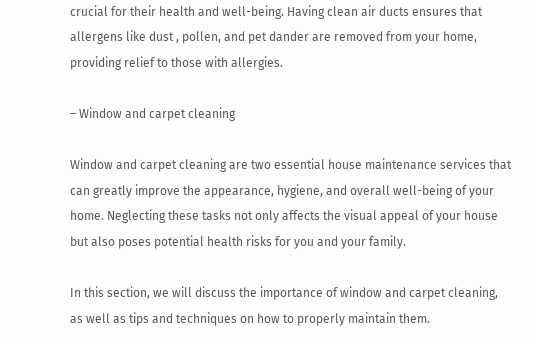crucial for their health and well-being. Having clean air ducts ensures that allergens like dust , pollen, and pet dander are removed from your home, providing relief to those with allergies.

– Window and carpet cleaning

Window and carpet cleaning are two essential house maintenance services that can greatly improve the appearance, hygiene, and overall well-being of your home. Neglecting these tasks not only affects the visual appeal of your house but also poses potential health risks for you and your family.

In this section, we will discuss the importance of window and carpet cleaning, as well as tips and techniques on how to properly maintain them.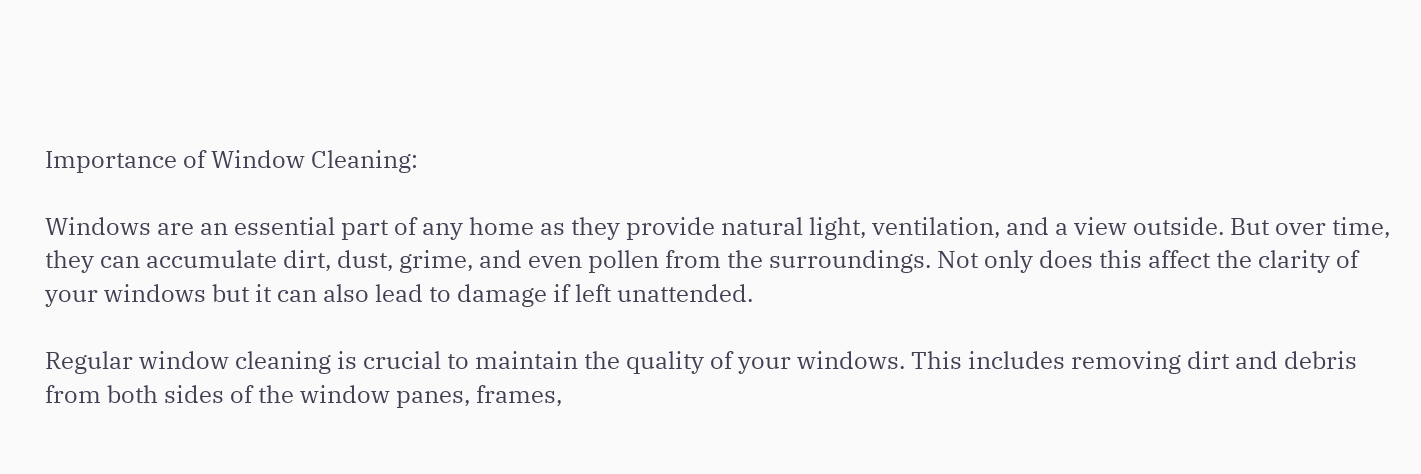Importance of Window Cleaning:

Windows are an essential part of any home as they provide natural light, ventilation, and a view outside. But over time, they can accumulate dirt, dust, grime, and even pollen from the surroundings. Not only does this affect the clarity of your windows but it can also lead to damage if left unattended.

Regular window cleaning is crucial to maintain the quality of your windows. This includes removing dirt and debris from both sides of the window panes, frames,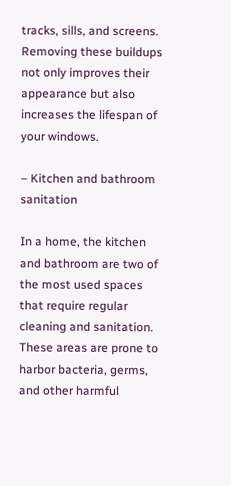tracks, sills, and screens. Removing these buildups not only improves their appearance but also increases the lifespan of your windows.

– Kitchen and bathroom sanitation

In a home, the kitchen and bathroom are two of the most used spaces that require regular cleaning and sanitation. These areas are prone to harbor bacteria, germs, and other harmful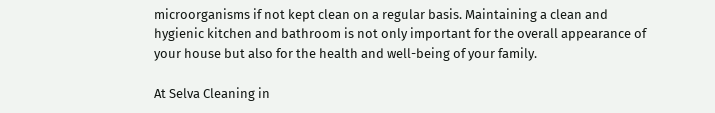microorganisms if not kept clean on a regular basis. Maintaining a clean and hygienic kitchen and bathroom is not only important for the overall appearance of your house but also for the health and well-being of your family.

At Selva Cleaning in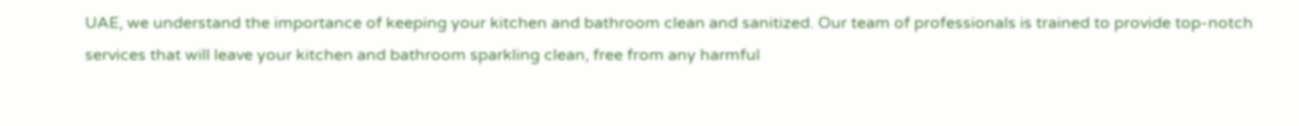UAE, we understand the importance of keeping your kitchen and bathroom clean and sanitized. Our team of professionals is trained to provide top-notch services that will leave your kitchen and bathroom sparkling clean, free from any harmful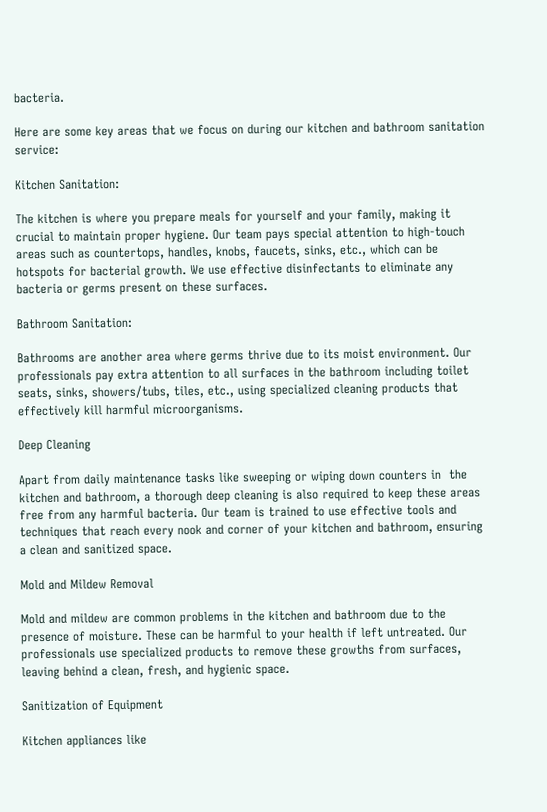bacteria.

Here are some key areas that we focus on during our kitchen and bathroom sanitation service:

Kitchen Sanitation:

The kitchen is where you prepare meals for yourself and your family, making it crucial to maintain proper hygiene. Our team pays special attention to high-touch areas such as countertops, handles, knobs, faucets, sinks, etc., which can be hotspots for bacterial growth. We use effective disinfectants to eliminate any bacteria or germs present on these surfaces.

Bathroom Sanitation:

Bathrooms are another area where germs thrive due to its moist environment. Our professionals pay extra attention to all surfaces in the bathroom including toilet seats, sinks, showers/tubs, tiles, etc., using specialized cleaning products that effectively kill harmful microorganisms.

Deep Cleaning

Apart from daily maintenance tasks like sweeping or wiping down counters in  the kitchen and bathroom, a thorough deep cleaning is also required to keep these areas free from any harmful bacteria. Our team is trained to use effective tools and techniques that reach every nook and corner of your kitchen and bathroom, ensuring a clean and sanitized space.

Mold and Mildew Removal

Mold and mildew are common problems in the kitchen and bathroom due to the presence of moisture. These can be harmful to your health if left untreated. Our professionals use specialized products to remove these growths from surfaces, leaving behind a clean, fresh, and hygienic space.

Sanitization of Equipment

Kitchen appliances like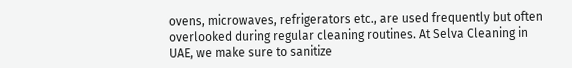ovens, microwaves, refrigerators etc., are used frequently but often overlooked during regular cleaning routines. At Selva Cleaning in UAE, we make sure to sanitize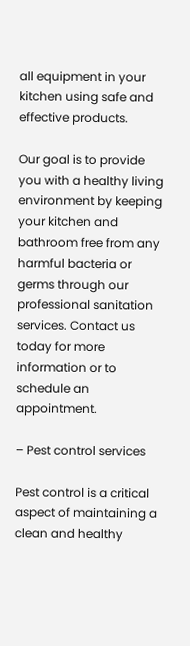all equipment in your kitchen using safe and effective products.

Our goal is to provide you with a healthy living environment by keeping your kitchen and bathroom free from any harmful bacteria or germs through our professional sanitation services. Contact us today for more information or to schedule an appointment.

– Pest control services

Pest control is a critical aspect of maintaining a clean and healthy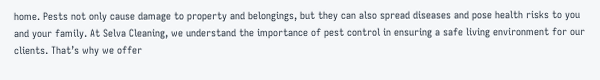home. Pests not only cause damage to property and belongings, but they can also spread diseases and pose health risks to you and your family. At Selva Cleaning, we understand the importance of pest control in ensuring a safe living environment for our clients. That’s why we offer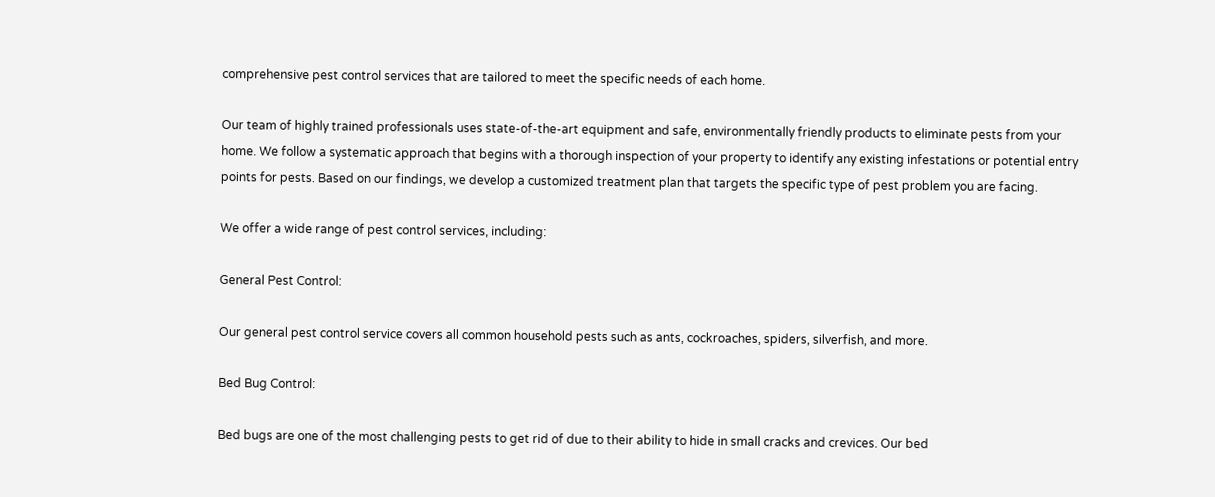comprehensive pest control services that are tailored to meet the specific needs of each home.

Our team of highly trained professionals uses state-of-the-art equipment and safe, environmentally friendly products to eliminate pests from your home. We follow a systematic approach that begins with a thorough inspection of your property to identify any existing infestations or potential entry points for pests. Based on our findings, we develop a customized treatment plan that targets the specific type of pest problem you are facing.

We offer a wide range of pest control services, including:

General Pest Control:

Our general pest control service covers all common household pests such as ants, cockroaches, spiders, silverfish, and more.

Bed Bug Control:

Bed bugs are one of the most challenging pests to get rid of due to their ability to hide in small cracks and crevices. Our bed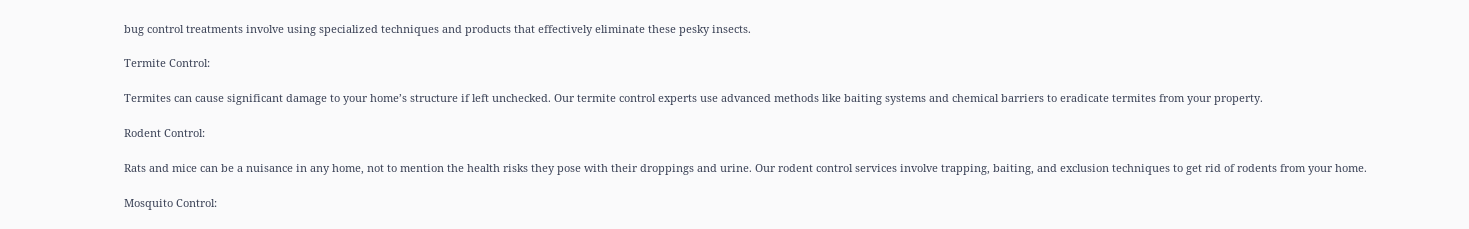bug control treatments involve using specialized techniques and products that effectively eliminate these pesky insects.

Termite Control:

Termites can cause significant damage to your home’s structure if left unchecked. Our termite control experts use advanced methods like baiting systems and chemical barriers to eradicate termites from your property.

Rodent Control:

Rats and mice can be a nuisance in any home, not to mention the health risks they pose with their droppings and urine. Our rodent control services involve trapping, baiting, and exclusion techniques to get rid of rodents from your home.

Mosquito Control: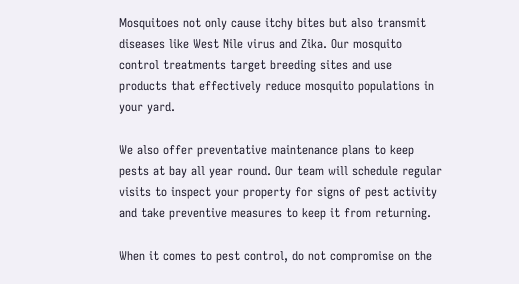Mosquitoes not only cause itchy bites but also transmit diseases like West Nile virus and Zika. Our mosquito control treatments target breeding sites and use products that effectively reduce mosquito populations in your yard.

We also offer preventative maintenance plans to keep pests at bay all year round. Our team will schedule regular visits to inspect your property for signs of pest activity and take preventive measures to keep it from returning.

When it comes to pest control, do not compromise on the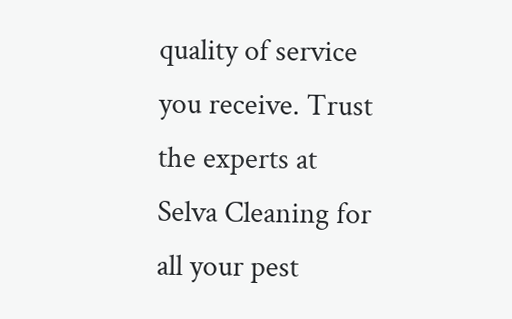quality of service you receive. Trust the experts at Selva Cleaning for all your pest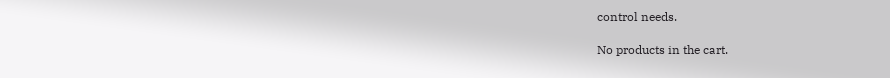control needs.

No products in the cart.